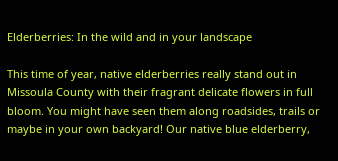Elderberries: In the wild and in your landscape

This time of year, native elderberries really stand out in Missoula County with their fragrant delicate flowers in full bloom. You might have seen them along roadsides, trails or maybe in your own backyard! Our native blue elderberry,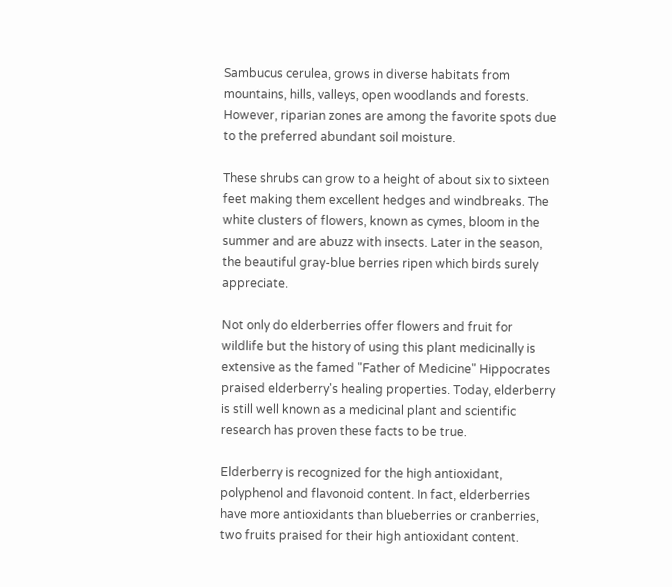Sambucus cerulea, grows in diverse habitats from mountains, hills, valleys, open woodlands and forests. However, riparian zones are among the favorite spots due to the preferred abundant soil moisture.

These shrubs can grow to a height of about six to sixteen feet making them excellent hedges and windbreaks. The white clusters of flowers, known as cymes, bloom in the summer and are abuzz with insects. Later in the season, the beautiful gray-blue berries ripen which birds surely appreciate.

Not only do elderberries offer flowers and fruit for wildlife but the history of using this plant medicinally is extensive as the famed "Father of Medicine" Hippocrates praised elderberry's healing properties. Today, elderberry is still well known as a medicinal plant and scientific research has proven these facts to be true.

Elderberry is recognized for the high antioxidant, polyphenol and flavonoid content. In fact, elderberries have more antioxidants than blueberries or cranberries, two fruits praised for their high antioxidant content.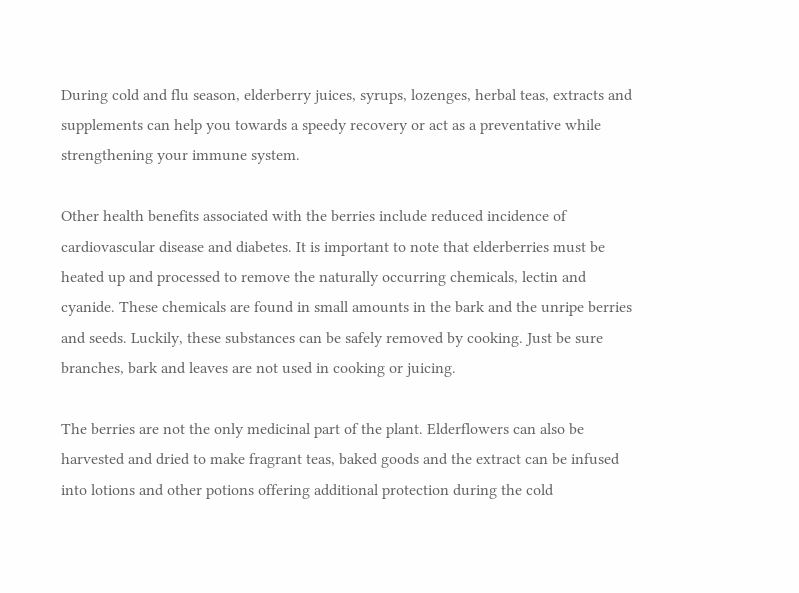During cold and flu season, elderberry juices, syrups, lozenges, herbal teas, extracts and supplements can help you towards a speedy recovery or act as a preventative while strengthening your immune system.

Other health benefits associated with the berries include reduced incidence of cardiovascular disease and diabetes. It is important to note that elderberries must be heated up and processed to remove the naturally occurring chemicals, lectin and cyanide. These chemicals are found in small amounts in the bark and the unripe berries and seeds. Luckily, these substances can be safely removed by cooking. Just be sure branches, bark and leaves are not used in cooking or juicing.

The berries are not the only medicinal part of the plant. Elderflowers can also be harvested and dried to make fragrant teas, baked goods and the extract can be infused into lotions and other potions offering additional protection during the cold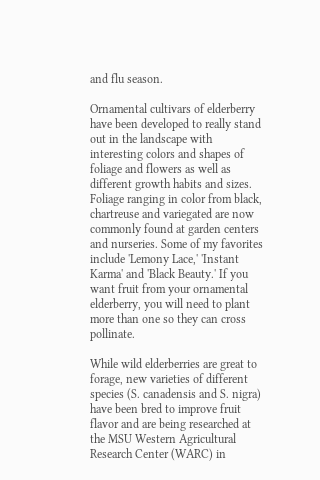and flu season.

Ornamental cultivars of elderberry have been developed to really stand out in the landscape with interesting colors and shapes of foliage and flowers as well as different growth habits and sizes. Foliage ranging in color from black, chartreuse and variegated are now commonly found at garden centers and nurseries. Some of my favorites include 'Lemony Lace,' 'Instant Karma' and 'Black Beauty.' If you want fruit from your ornamental elderberry, you will need to plant more than one so they can cross pollinate.

While wild elderberries are great to forage, new varieties of different species (S. canadensis and S. nigra) have been bred to improve fruit flavor and are being researched at the MSU Western Agricultural Research Center (WARC) in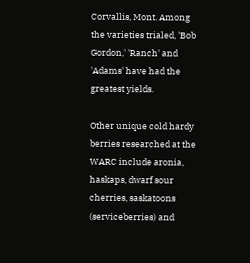Corvallis, Mont. Among the varieties trialed, 'Bob Gordon,' 'Ranch' and 'Adams' have had the greatest yields.

Other unique cold hardy berries researched at the WARC include aronia, haskaps, dwarf sour cherries, saskatoons (serviceberries) and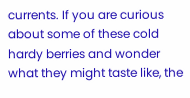currents. If you are curious about some of these cold hardy berries and wonder what they might taste like, the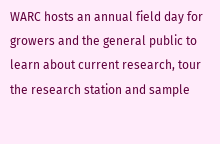WARC hosts an annual field day for growers and the general public to learn about current research, tour the research station and sample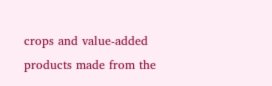crops and value-added products made from the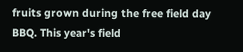fruits grown during the free field day BBQ. This year's field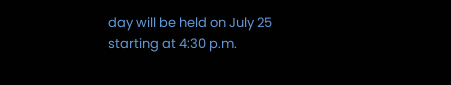day will be held on July 25 starting at 4:30 p.m.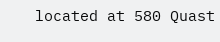located at 580 Quast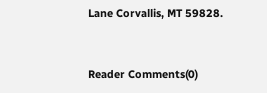Lane Corvallis, MT 59828.


Reader Comments(0)